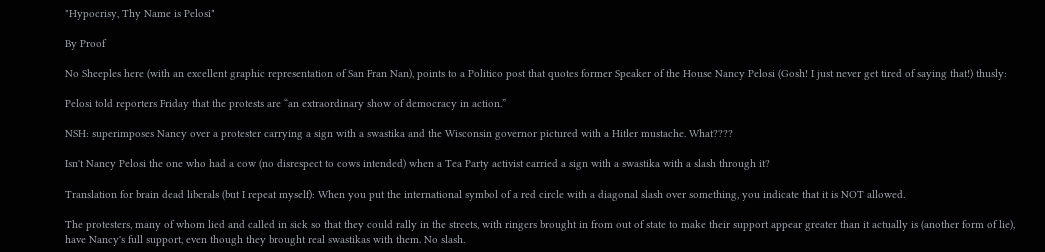"Hypocrisy, Thy Name is Pelosi"

By Proof

No Sheeples here (with an excellent graphic representation of San Fran Nan), points to a Politico post that quotes former Speaker of the House Nancy Pelosi (Gosh! I just never get tired of saying that!) thusly:

Pelosi told reporters Friday that the protests are “an extraordinary show of democracy in action.”

NSH: superimposes Nancy over a protester carrying a sign with a swastika and the Wisconsin governor pictured with a Hitler mustache. What????

Isn't Nancy Pelosi the one who had a cow (no disrespect to cows intended) when a Tea Party activist carried a sign with a swastika with a slash through it?

Translation for brain dead liberals (but I repeat myself): When you put the international symbol of a red circle with a diagonal slash over something, you indicate that it is NOT allowed.

The protesters, many of whom lied and called in sick so that they could rally in the streets, with ringers brought in from out of state to make their support appear greater than it actually is (another form of lie), have Nancy's full support, even though they brought real swastikas with them. No slash.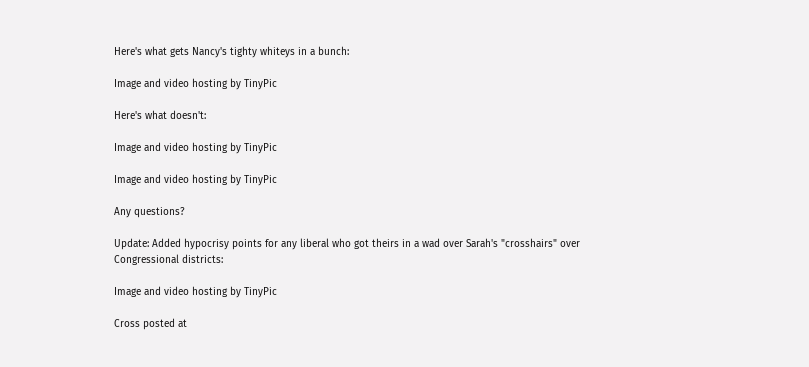Here's what gets Nancy's tighty whiteys in a bunch:

Image and video hosting by TinyPic

Here's what doesn't:

Image and video hosting by TinyPic

Image and video hosting by TinyPic

Any questions?

Update: Added hypocrisy points for any liberal who got theirs in a wad over Sarah's "crosshairs" over Congressional districts:

Image and video hosting by TinyPic

Cross posted at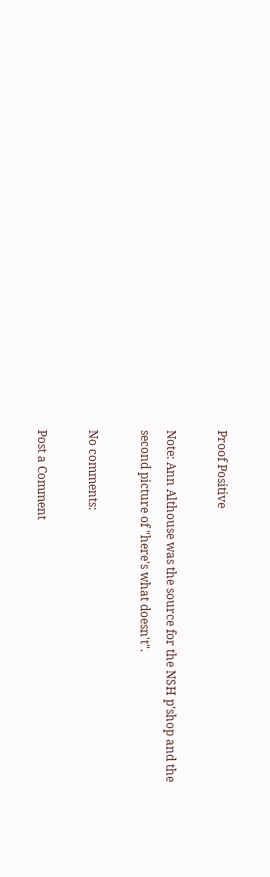Proof Positive

Note: Ann Althouse was the source for the NSH p'shop and the second picture of "here's what doesn't".

No comments:

Post a Comment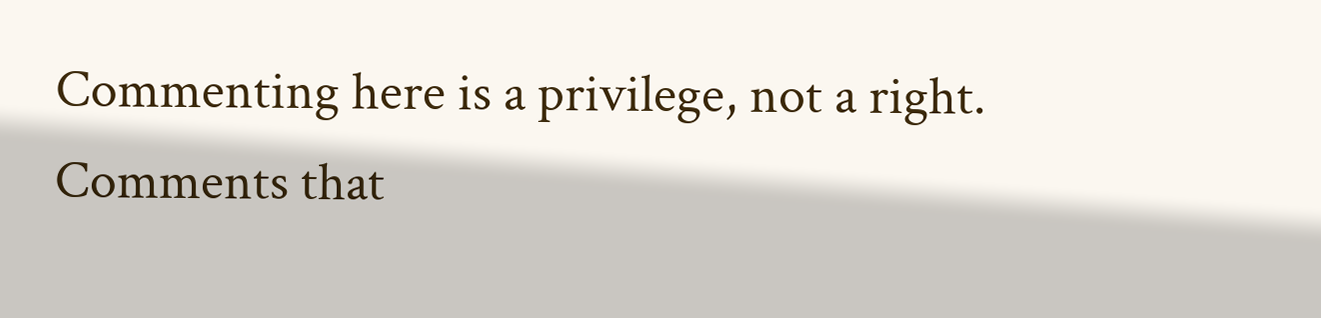Commenting here is a privilege, not a right. Comments that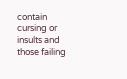contain cursing or insults and those failing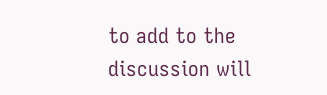to add to the discussion will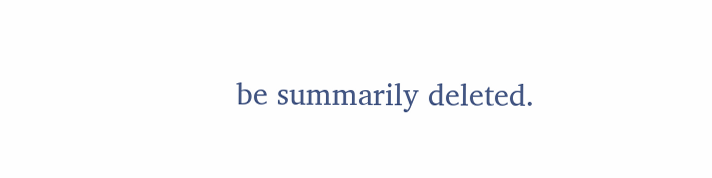be summarily deleted.